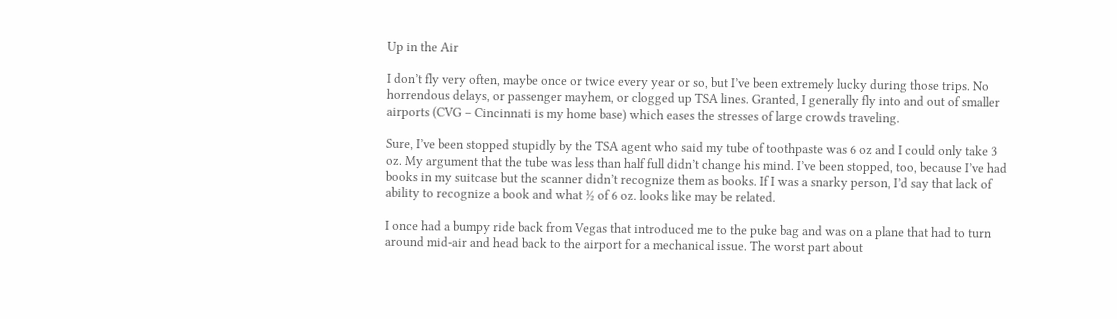Up in the Air

I don’t fly very often, maybe once or twice every year or so, but I’ve been extremely lucky during those trips. No horrendous delays, or passenger mayhem, or clogged up TSA lines. Granted, I generally fly into and out of smaller airports (CVG – Cincinnati is my home base) which eases the stresses of large crowds traveling.

Sure, I’ve been stopped stupidly by the TSA agent who said my tube of toothpaste was 6 oz and I could only take 3 oz. My argument that the tube was less than half full didn’t change his mind. I’ve been stopped, too, because I’ve had books in my suitcase but the scanner didn’t recognize them as books. If I was a snarky person, I’d say that lack of ability to recognize a book and what ½ of 6 oz. looks like may be related.

I once had a bumpy ride back from Vegas that introduced me to the puke bag and was on a plane that had to turn around mid-air and head back to the airport for a mechanical issue. The worst part about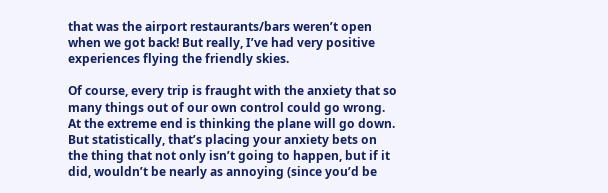that was the airport restaurants/bars weren’t open when we got back! But really, I’ve had very positive experiences flying the friendly skies.

Of course, every trip is fraught with the anxiety that so many things out of our own control could go wrong. At the extreme end is thinking the plane will go down. But statistically, that’s placing your anxiety bets on the thing that not only isn’t going to happen, but if it did, wouldn’t be nearly as annoying (since you’d be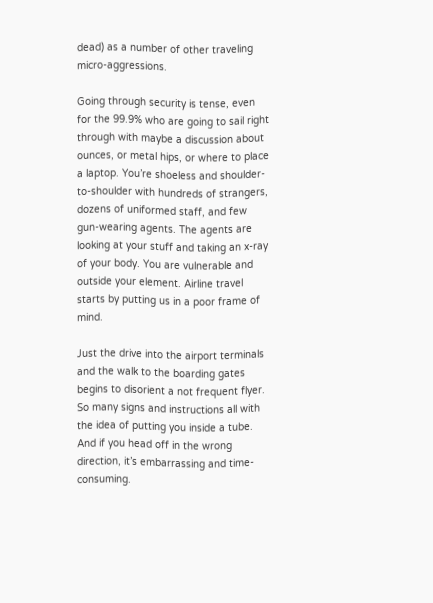dead) as a number of other traveling micro-aggressions.

Going through security is tense, even for the 99.9% who are going to sail right through with maybe a discussion about ounces, or metal hips, or where to place a laptop. You’re shoeless and shoulder-to-shoulder with hundreds of strangers, dozens of uniformed staff, and few gun-wearing agents. The agents are looking at your stuff and taking an x-ray of your body. You are vulnerable and outside your element. Airline travel starts by putting us in a poor frame of mind.

Just the drive into the airport terminals and the walk to the boarding gates begins to disorient a not frequent flyer. So many signs and instructions all with the idea of putting you inside a tube. And if you head off in the wrong direction, it’s embarrassing and time-consuming.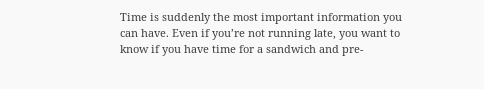Time is suddenly the most important information you can have. Even if you’re not running late, you want to know if you have time for a sandwich and pre-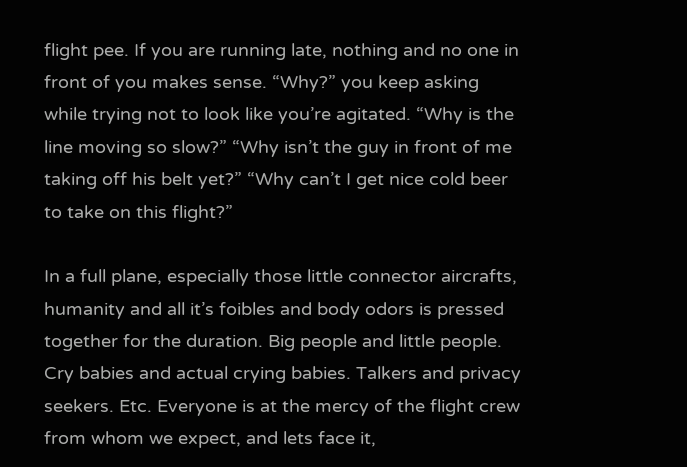flight pee. If you are running late, nothing and no one in front of you makes sense. “Why?” you keep asking while trying not to look like you’re agitated. “Why is the line moving so slow?” “Why isn’t the guy in front of me taking off his belt yet?” “Why can’t I get nice cold beer to take on this flight?”

In a full plane, especially those little connector aircrafts, humanity and all it’s foibles and body odors is pressed together for the duration. Big people and little people. Cry babies and actual crying babies. Talkers and privacy seekers. Etc. Everyone is at the mercy of the flight crew from whom we expect, and lets face it,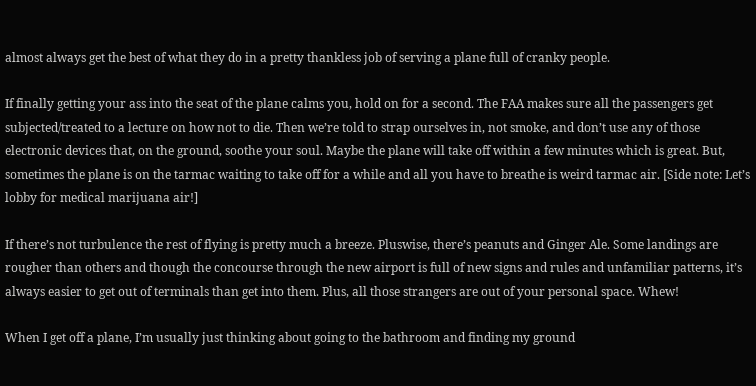almost always get the best of what they do in a pretty thankless job of serving a plane full of cranky people.

If finally getting your ass into the seat of the plane calms you, hold on for a second. The FAA makes sure all the passengers get subjected/treated to a lecture on how not to die. Then we’re told to strap ourselves in, not smoke, and don’t use any of those electronic devices that, on the ground, soothe your soul. Maybe the plane will take off within a few minutes which is great. But, sometimes the plane is on the tarmac waiting to take off for a while and all you have to breathe is weird tarmac air. [Side note: Let’s lobby for medical marijuana air!]

If there’s not turbulence the rest of flying is pretty much a breeze. Pluswise, there’s peanuts and Ginger Ale. Some landings are rougher than others and though the concourse through the new airport is full of new signs and rules and unfamiliar patterns, it’s always easier to get out of terminals than get into them. Plus, all those strangers are out of your personal space. Whew!

When I get off a plane, I’m usually just thinking about going to the bathroom and finding my ground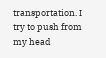transportation. I try to push from my head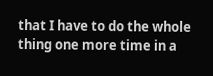that I have to do the whole thing one more time in a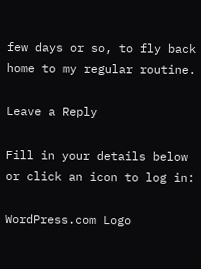few days or so, to fly back home to my regular routine.

Leave a Reply

Fill in your details below or click an icon to log in:

WordPress.com Logo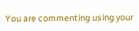You are commenting using your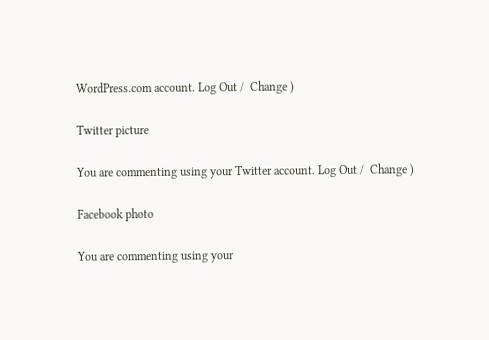WordPress.com account. Log Out /  Change )

Twitter picture

You are commenting using your Twitter account. Log Out /  Change )

Facebook photo

You are commenting using your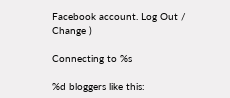Facebook account. Log Out /  Change )

Connecting to %s

%d bloggers like this: